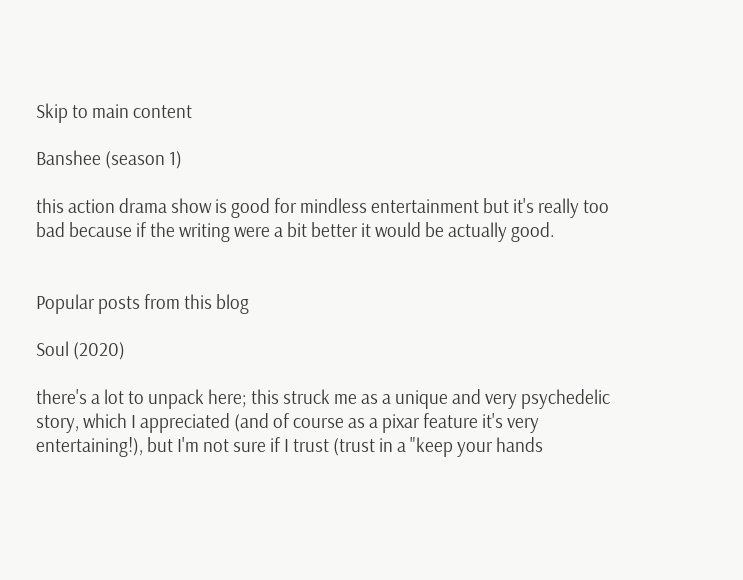Skip to main content

Banshee (season 1)

this action drama show is good for mindless entertainment but it's really too bad because if the writing were a bit better it would be actually good.


Popular posts from this blog

Soul (2020)

there's a lot to unpack here; this struck me as a unique and very psychedelic story, which I appreciated (and of course as a pixar feature it's very entertaining!), but I'm not sure if I trust (trust in a "keep your hands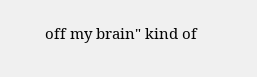off my brain" kind of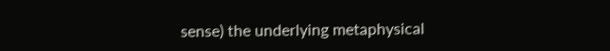sense) the underlying metaphysical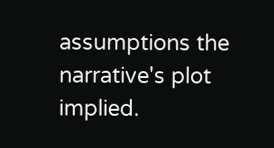assumptions the narrative's plot implied.